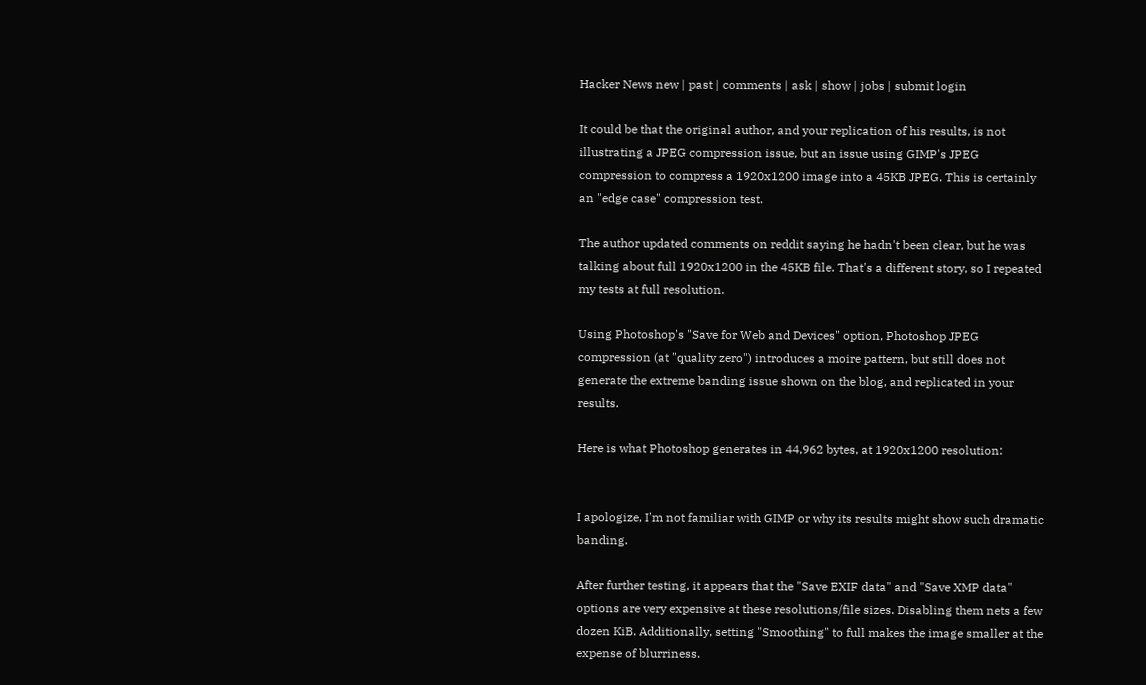Hacker News new | past | comments | ask | show | jobs | submit login

It could be that the original author, and your replication of his results, is not illustrating a JPEG compression issue, but an issue using GIMP's JPEG compression to compress a 1920x1200 image into a 45KB JPEG. This is certainly an "edge case" compression test.

The author updated comments on reddit saying he hadn't been clear, but he was talking about full 1920x1200 in the 45KB file. That's a different story, so I repeated my tests at full resolution.

Using Photoshop's "Save for Web and Devices" option, Photoshop JPEG compression (at "quality zero") introduces a moire pattern, but still does not generate the extreme banding issue shown on the blog, and replicated in your results.

Here is what Photoshop generates in 44,962 bytes, at 1920x1200 resolution:


I apologize, I'm not familiar with GIMP or why its results might show such dramatic banding.

After further testing, it appears that the "Save EXIF data" and "Save XMP data" options are very expensive at these resolutions/file sizes. Disabling them nets a few dozen KiB. Additionally, setting "Smoothing" to full makes the image smaller at the expense of blurriness.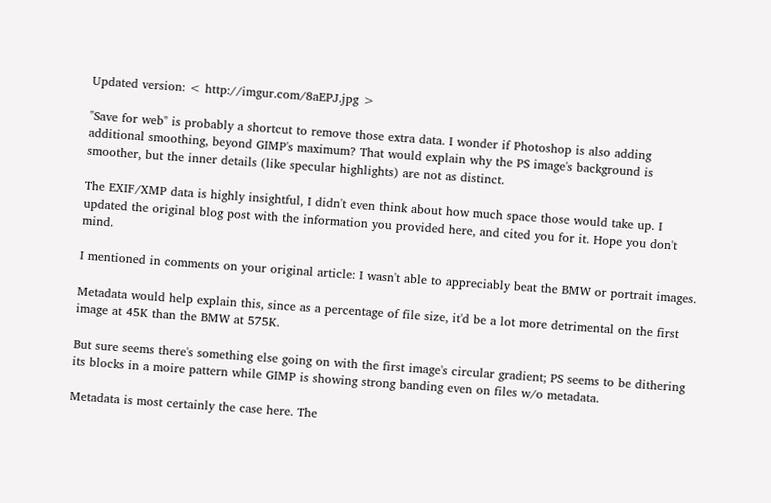Updated version: < http://imgur.com/8aEPJ.jpg >

"Save for web" is probably a shortcut to remove those extra data. I wonder if Photoshop is also adding additional smoothing, beyond GIMP's maximum? That would explain why the PS image's background is smoother, but the inner details (like specular highlights) are not as distinct.

The EXIF/XMP data is highly insightful, I didn't even think about how much space those would take up. I updated the original blog post with the information you provided here, and cited you for it. Hope you don't mind.

I mentioned in comments on your original article: I wasn't able to appreciably beat the BMW or portrait images.

Metadata would help explain this, since as a percentage of file size, it'd be a lot more detrimental on the first image at 45K than the BMW at 575K.

But sure seems there's something else going on with the first image's circular gradient; PS seems to be dithering its blocks in a moire pattern while GIMP is showing strong banding even on files w/o metadata.

Metadata is most certainly the case here. The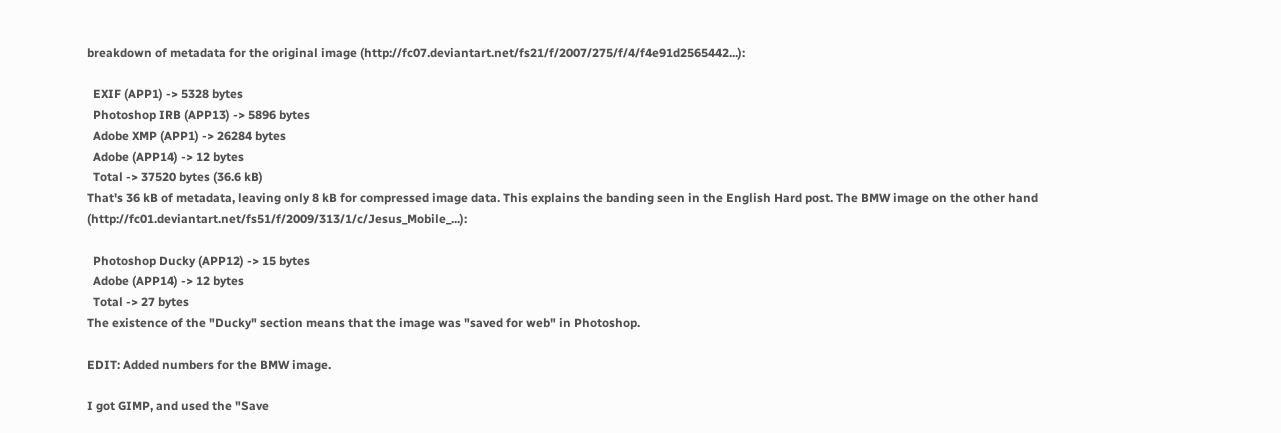breakdown of metadata for the original image (http://fc07.deviantart.net/fs21/f/2007/275/f/4/f4e91d2565442...):

  EXIF (APP1) -> 5328 bytes
  Photoshop IRB (APP13) -> 5896 bytes
  Adobe XMP (APP1) -> 26284 bytes
  Adobe (APP14) -> 12 bytes
  Total -> 37520 bytes (36.6 kB)
That's 36 kB of metadata, leaving only 8 kB for compressed image data. This explains the banding seen in the English Hard post. The BMW image on the other hand (http://fc01.deviantart.net/fs51/f/2009/313/1/c/Jesus_Mobile_...):

  Photoshop Ducky (APP12) -> 15 bytes
  Adobe (APP14) -> 12 bytes
  Total -> 27 bytes
The existence of the "Ducky" section means that the image was "saved for web" in Photoshop.

EDIT: Added numbers for the BMW image.

I got GIMP, and used the "Save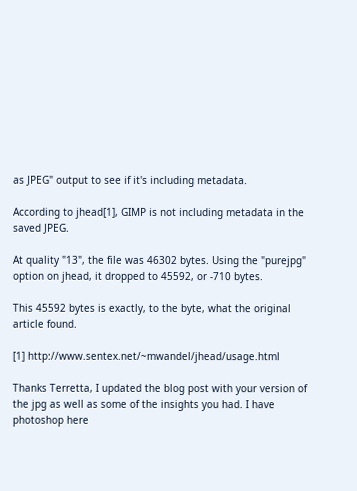as JPEG" output to see if it's including metadata.

According to jhead[1], GIMP is not including metadata in the saved JPEG.

At quality "13", the file was 46302 bytes. Using the "purejpg" option on jhead, it dropped to 45592, or -710 bytes.

This 45592 bytes is exactly, to the byte, what the original article found.

[1] http://www.sentex.net/~mwandel/jhead/usage.html

Thanks Terretta, I updated the blog post with your version of the jpg as well as some of the insights you had. I have photoshop here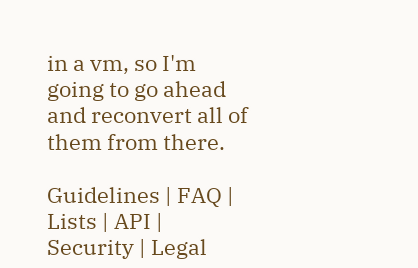in a vm, so I'm going to go ahead and reconvert all of them from there.

Guidelines | FAQ | Lists | API | Security | Legal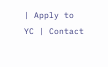| Apply to YC | Contact